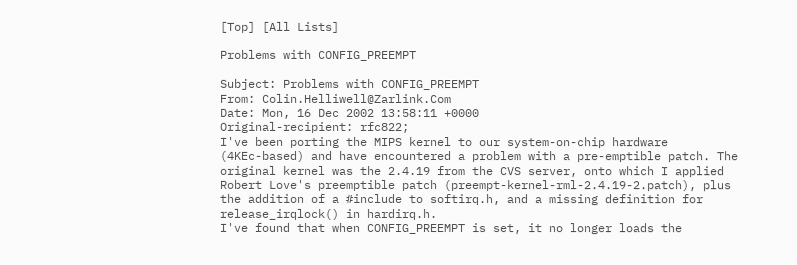[Top] [All Lists]

Problems with CONFIG_PREEMPT

Subject: Problems with CONFIG_PREEMPT
From: Colin.Helliwell@Zarlink.Com
Date: Mon, 16 Dec 2002 13:58:11 +0000
Original-recipient: rfc822;
I've been porting the MIPS kernel to our system-on-chip hardware
(4KEc-based) and have encountered a problem with a pre-emptible patch. The
original kernel was the 2.4.19 from the CVS server, onto which I applied
Robert Love's preemptible patch (preempt-kernel-rml-2.4.19-2.patch), plus
the addition of a #include to softirq.h, and a missing definition for
release_irqlock() in hardirq.h.
I've found that when CONFIG_PREEMPT is set, it no longer loads the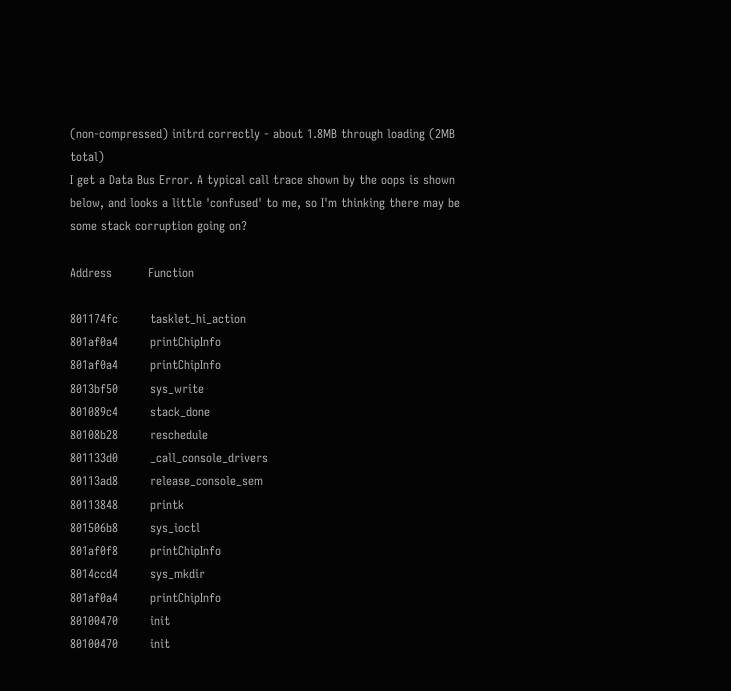(non-compressed) initrd correctly - about 1.8MB through loading (2MB total)
I get a Data Bus Error. A typical call trace shown by the oops is shown
below, and looks a little 'confused' to me, so I'm thinking there may be
some stack corruption going on?

Address         Function

801174fc        tasklet_hi_action
801af0a4        printChipInfo
801af0a4        printChipInfo
8013bf50        sys_write
801089c4        stack_done
80108b28        reschedule
801133d0        _call_console_drivers
80113ad8        release_console_sem
80113848        printk
801506b8        sys_ioctl
801af0f8        printChipInfo
8014ccd4        sys_mkdir
801af0a4        printChipInfo
80100470        init
80100470        init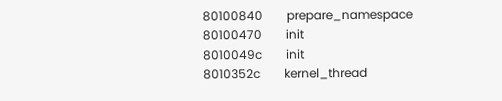80100840        prepare_namespace
80100470        init
8010049c        init
8010352c        kernel_thread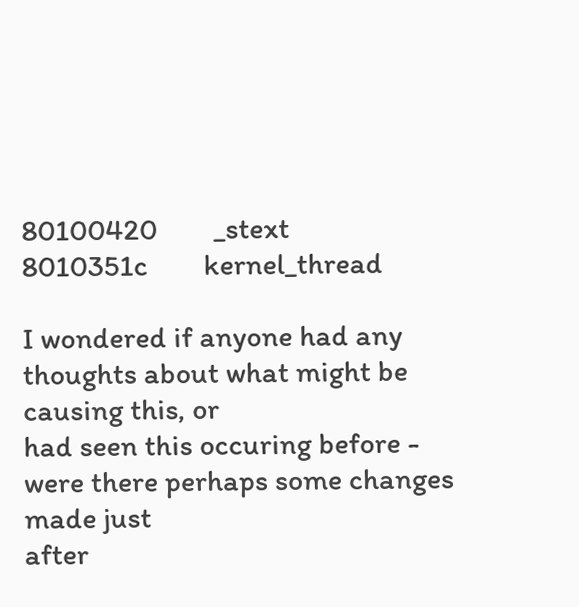80100420        _stext
8010351c        kernel_thread

I wondered if anyone had any thoughts about what might be causing this, or
had seen this occuring before - were there perhaps some changes made just
after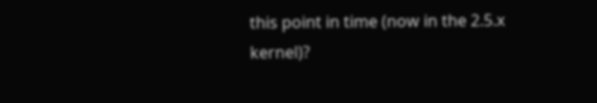this point in time (now in the 2.5.x kernel)?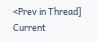<Prev in Thread] Current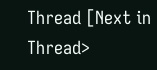Thread [Next in Thread>